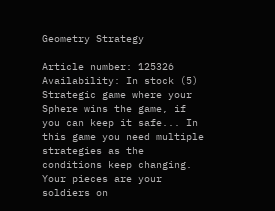Geometry Strategy

Article number: 125326
Availability: In stock (5)
Strategic game where your Sphere wins the game, if you can keep it safe... In this game you need multiple strategies as the conditions keep changing. Your pieces are your soldiers on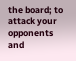the board; to attack your opponents and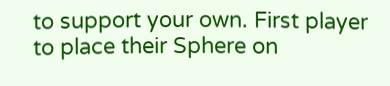to support your own. First player to place their Sphere on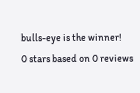bulls-eye is the winner!
0 stars based on 0 reviews